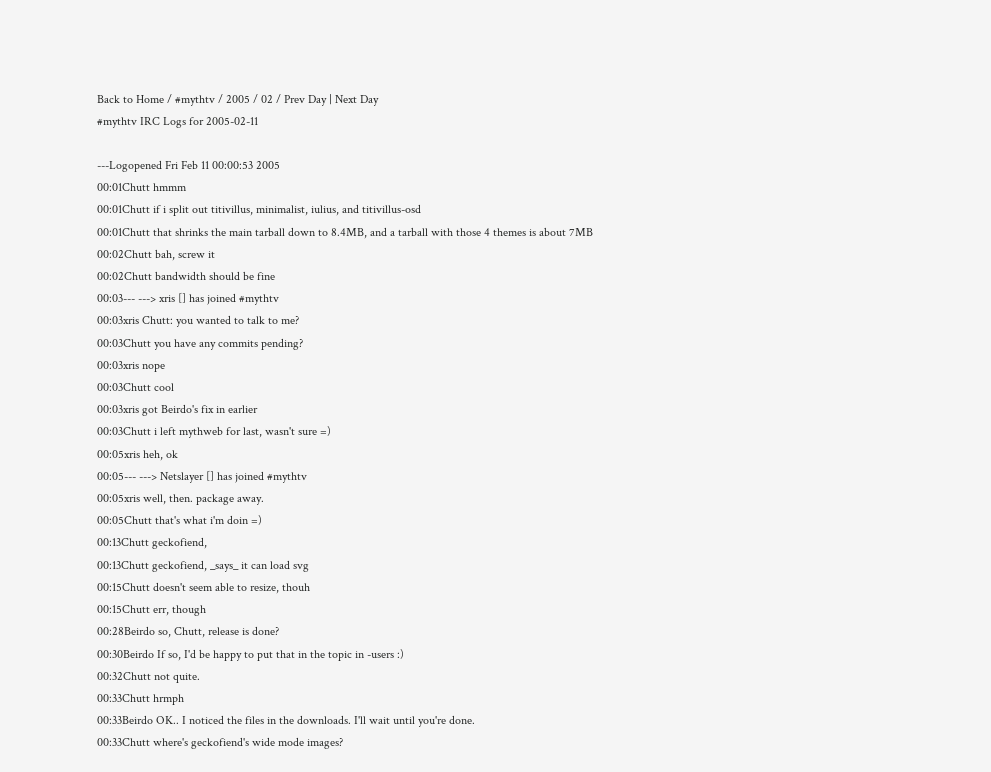Back to Home / #mythtv / 2005 / 02 / Prev Day | Next Day
#mythtv IRC Logs for 2005-02-11

---Logopened Fri Feb 11 00:00:53 2005
00:01Chutt hmmm
00:01Chutt if i split out titivillus, minimalist, iulius, and titivillus-osd
00:01Chutt that shrinks the main tarball down to 8.4MB, and a tarball with those 4 themes is about 7MB
00:02Chutt bah, screw it
00:02Chutt bandwidth should be fine
00:03--- ---> xris [] has joined #mythtv
00:03xris Chutt: you wanted to talk to me?
00:03Chutt you have any commits pending?
00:03xris nope
00:03Chutt cool
00:03xris got Beirdo's fix in earlier
00:03Chutt i left mythweb for last, wasn't sure =)
00:05xris heh, ok
00:05--- ---> Netslayer [] has joined #mythtv
00:05xris well, then. package away.
00:05Chutt that's what i'm doin =)
00:13Chutt geckofiend,
00:13Chutt geckofiend, _says_ it can load svg
00:15Chutt doesn't seem able to resize, thouh
00:15Chutt err, though
00:28Beirdo so, Chutt, release is done?
00:30Beirdo If so, I'd be happy to put that in the topic in -users :)
00:32Chutt not quite.
00:33Chutt hrmph
00:33Beirdo OK.. I noticed the files in the downloads. I'll wait until you're done.
00:33Chutt where's geckofiend's wide mode images?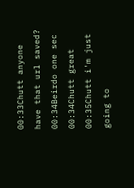00:33Chutt anyone have that url saved?
00:34Beirdo one sec
00:34Chutt great
00:35Chutt i'm just going to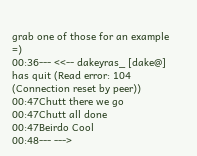grab one of those for an example =)
00:36--- <<-- dakeyras_ [dake@] has quit (Read error: 104 (Connection reset by peer))
00:47Chutt there we go
00:47Chutt all done
00:47Beirdo Cool
00:48--- --->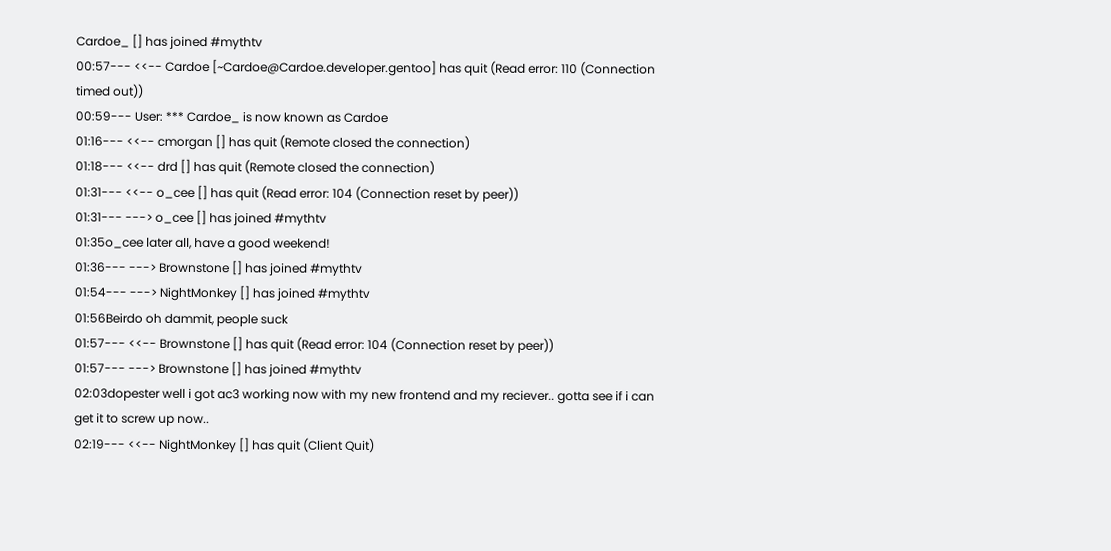Cardoe_ [] has joined #mythtv
00:57--- <<-- Cardoe [~Cardoe@Cardoe.developer.gentoo] has quit (Read error: 110 (Connection timed out))
00:59--- User: *** Cardoe_ is now known as Cardoe
01:16--- <<-- cmorgan [] has quit (Remote closed the connection)
01:18--- <<-- drd [] has quit (Remote closed the connection)
01:31--- <<-- o_cee [] has quit (Read error: 104 (Connection reset by peer))
01:31--- ---> o_cee [] has joined #mythtv
01:35o_cee later all, have a good weekend!
01:36--- ---> Brownstone [] has joined #mythtv
01:54--- ---> NightMonkey [] has joined #mythtv
01:56Beirdo oh dammit, people suck
01:57--- <<-- Brownstone [] has quit (Read error: 104 (Connection reset by peer))
01:57--- ---> Brownstone [] has joined #mythtv
02:03dopester well i got ac3 working now with my new frontend and my reciever.. gotta see if i can get it to screw up now..
02:19--- <<-- NightMonkey [] has quit (Client Quit)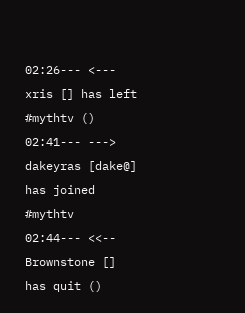02:26--- <--- xris [] has left #mythtv ()
02:41--- ---> dakeyras [dake@] has joined #mythtv
02:44--- <<-- Brownstone [] has quit ()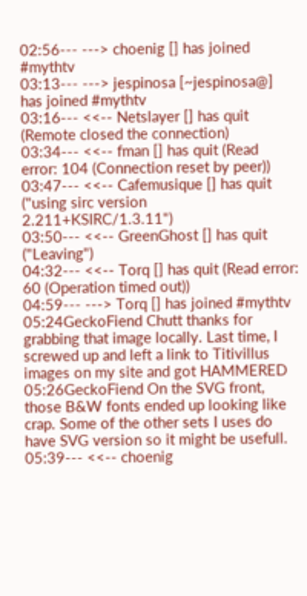02:56--- ---> choenig [] has joined #mythtv
03:13--- ---> jespinosa [~jespinosa@] has joined #mythtv
03:16--- <<-- Netslayer [] has quit (Remote closed the connection)
03:34--- <<-- fman [] has quit (Read error: 104 (Connection reset by peer))
03:47--- <<-- Cafemusique [] has quit ("using sirc version 2.211+KSIRC/1.3.11")
03:50--- <<-- GreenGhost [] has quit ("Leaving")
04:32--- <<-- Torq [] has quit (Read error: 60 (Operation timed out))
04:59--- ---> Torq [] has joined #mythtv
05:24GeckoFiend Chutt thanks for grabbing that image locally. Last time, I screwed up and left a link to Titivillus images on my site and got HAMMERED
05:26GeckoFiend On the SVG front, those B&W fonts ended up looking like crap. Some of the other sets I uses do have SVG version so it might be usefull.
05:39--- <<-- choenig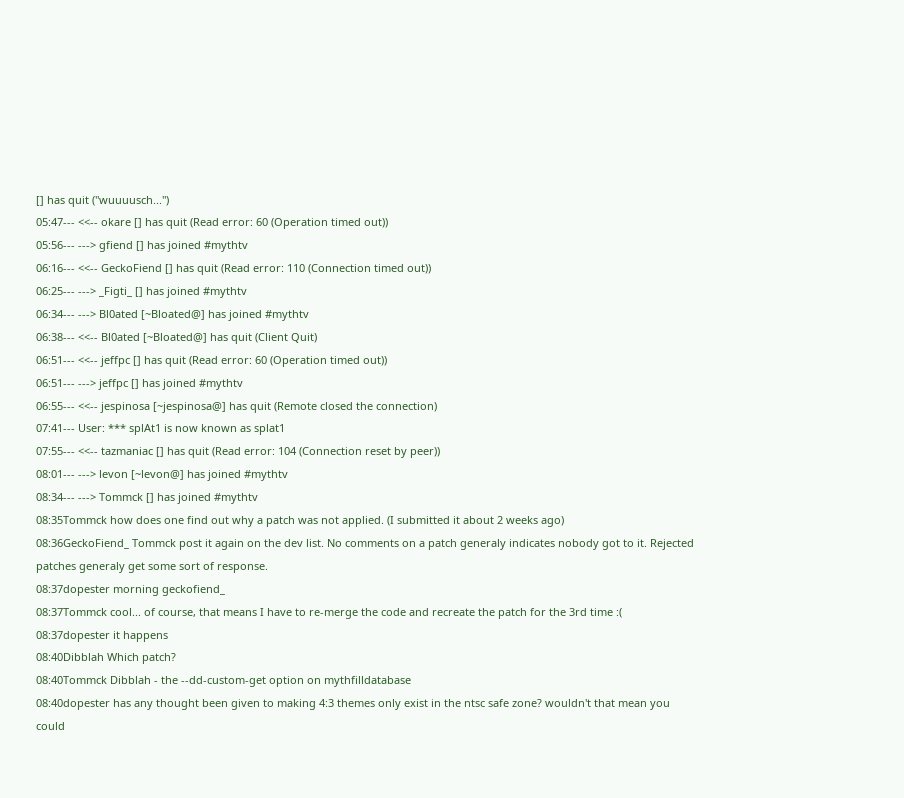[] has quit ("wuuuusch...")
05:47--- <<-- okare [] has quit (Read error: 60 (Operation timed out))
05:56--- ---> gfiend [] has joined #mythtv
06:16--- <<-- GeckoFiend [] has quit (Read error: 110 (Connection timed out))
06:25--- ---> _Figti_ [] has joined #mythtv
06:34--- ---> Bl0ated [~Bloated@] has joined #mythtv
06:38--- <<-- Bl0ated [~Bloated@] has quit (Client Quit)
06:51--- <<-- jeffpc [] has quit (Read error: 60 (Operation timed out))
06:51--- ---> jeffpc [] has joined #mythtv
06:55--- <<-- jespinosa [~jespinosa@] has quit (Remote closed the connection)
07:41--- User: *** splAt1 is now known as splat1
07:55--- <<-- tazmaniac [] has quit (Read error: 104 (Connection reset by peer))
08:01--- ---> levon [~levon@] has joined #mythtv
08:34--- ---> Tommck [] has joined #mythtv
08:35Tommck how does one find out why a patch was not applied. (I submitted it about 2 weeks ago)
08:36GeckoFiend_ Tommck post it again on the dev list. No comments on a patch generaly indicates nobody got to it. Rejected patches generaly get some sort of response.
08:37dopester morning geckofiend_
08:37Tommck cool... of course, that means I have to re-merge the code and recreate the patch for the 3rd time :(
08:37dopester it happens
08:40Dibblah Which patch?
08:40Tommck Dibblah - the --dd-custom-get option on mythfilldatabase
08:40dopester has any thought been given to making 4:3 themes only exist in the ntsc safe zone? wouldn't that mean you could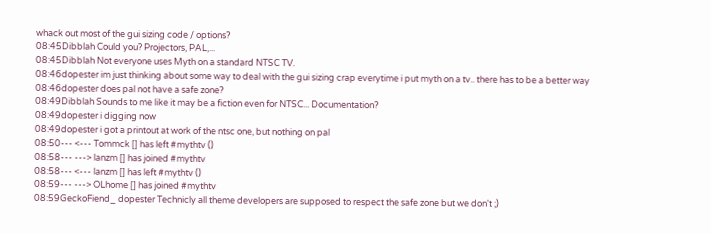whack out most of the gui sizing code / options?
08:45Dibblah Could you? Projectors, PAL,...
08:45Dibblah Not everyone uses Myth on a standard NTSC TV.
08:46dopester im just thinking about some way to deal with the gui sizing crap everytime i put myth on a tv.. there has to be a better way
08:46dopester does pal not have a safe zone?
08:49Dibblah Sounds to me like it may be a fiction even for NTSC... Documentation?
08:49dopester i digging now
08:49dopester i got a printout at work of the ntsc one, but nothing on pal
08:50--- <--- Tommck [] has left #mythtv ()
08:58--- ---> lanzm [] has joined #mythtv
08:58--- <--- lanzm [] has left #mythtv ()
08:59--- ---> OLhome [] has joined #mythtv
08:59GeckoFiend_ dopester Technicly all theme developers are supposed to respect the safe zone but we don't ;)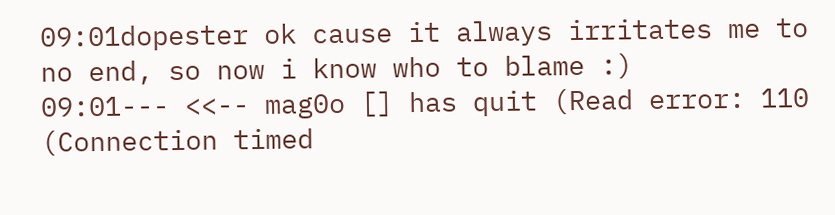09:01dopester ok cause it always irritates me to no end, so now i know who to blame :)
09:01--- <<-- mag0o [] has quit (Read error: 110 (Connection timed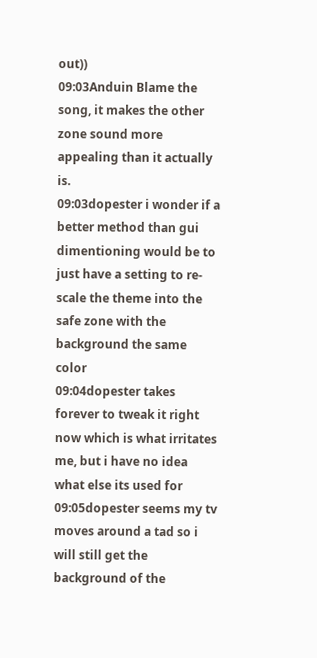out))
09:03Anduin Blame the song, it makes the other zone sound more appealing than it actually is.
09:03dopester i wonder if a better method than gui dimentioning would be to just have a setting to re-scale the theme into the safe zone with the background the same color
09:04dopester takes forever to tweak it right now which is what irritates me, but i have no idea what else its used for
09:05dopester seems my tv moves around a tad so i will still get the background of the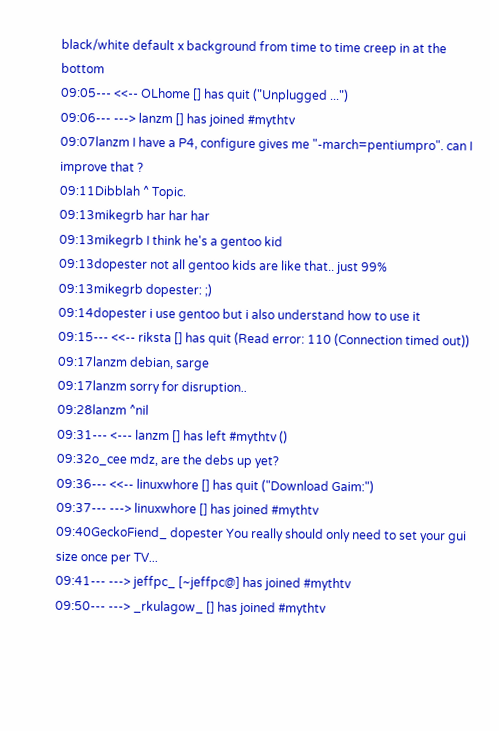black/white default x background from time to time creep in at the bottom
09:05--- <<-- OLhome [] has quit ("Unplugged ...")
09:06--- ---> lanzm [] has joined #mythtv
09:07lanzm I have a P4, configure gives me "-march=pentiumpro". can I improve that ?
09:11Dibblah ^ Topic.
09:13mikegrb har har har
09:13mikegrb I think he's a gentoo kid
09:13dopester not all gentoo kids are like that.. just 99%
09:13mikegrb dopester: ;)
09:14dopester i use gentoo but i also understand how to use it
09:15--- <<-- riksta [] has quit (Read error: 110 (Connection timed out))
09:17lanzm debian, sarge
09:17lanzm sorry for disruption..
09:28lanzm ^nil
09:31--- <--- lanzm [] has left #mythtv ()
09:32o_cee mdz, are the debs up yet?
09:36--- <<-- linuxwhore [] has quit ("Download Gaim:")
09:37--- ---> linuxwhore [] has joined #mythtv
09:40GeckoFiend_ dopester You really should only need to set your gui size once per TV...
09:41--- ---> jeffpc_ [~jeffpc@] has joined #mythtv
09:50--- ---> _rkulagow_ [] has joined #mythtv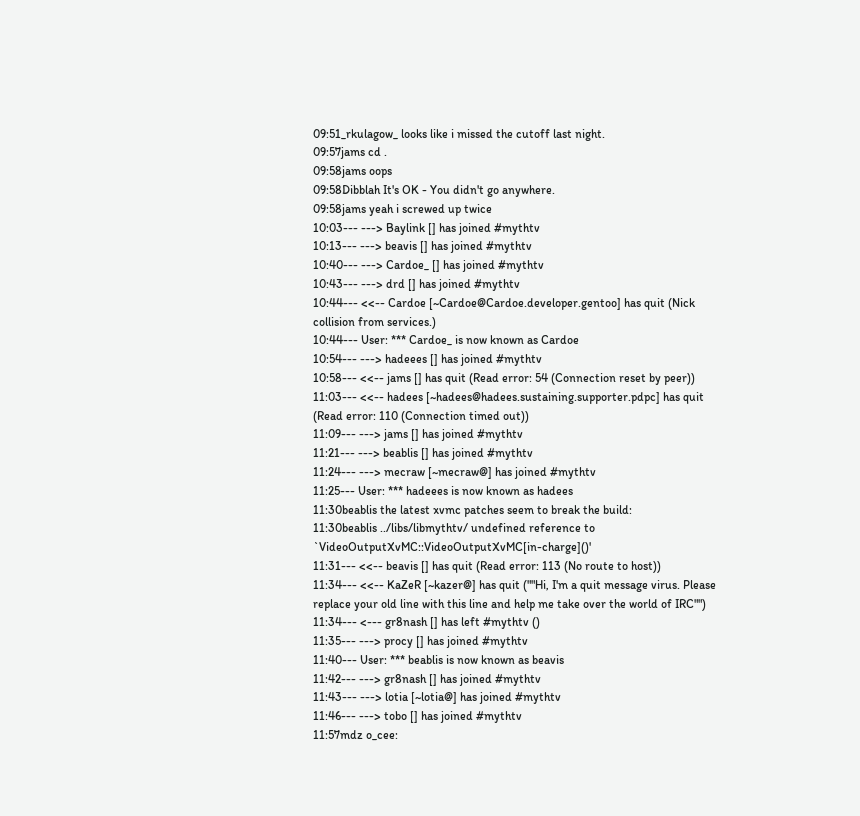09:51_rkulagow_ looks like i missed the cutoff last night.
09:57jams cd .
09:58jams oops
09:58Dibblah It's OK - You didn't go anywhere.
09:58jams yeah i screwed up twice
10:03--- ---> Baylink [] has joined #mythtv
10:13--- ---> beavis [] has joined #mythtv
10:40--- ---> Cardoe_ [] has joined #mythtv
10:43--- ---> drd [] has joined #mythtv
10:44--- <<-- Cardoe [~Cardoe@Cardoe.developer.gentoo] has quit (Nick collision from services.)
10:44--- User: *** Cardoe_ is now known as Cardoe
10:54--- ---> hadeees [] has joined #mythtv
10:58--- <<-- jams [] has quit (Read error: 54 (Connection reset by peer))
11:03--- <<-- hadees [~hadees@hadees.sustaining.supporter.pdpc] has quit (Read error: 110 (Connection timed out))
11:09--- ---> jams [] has joined #mythtv
11:21--- ---> beablis [] has joined #mythtv
11:24--- ---> mecraw [~mecraw@] has joined #mythtv
11:25--- User: *** hadeees is now known as hadees
11:30beablis the latest xvmc patches seem to break the build:
11:30beablis ../libs/libmythtv/ undefined reference to `VideoOutputXvMC::VideoOutputXvMC[in-charge]()'
11:31--- <<-- beavis [] has quit (Read error: 113 (No route to host))
11:34--- <<-- KaZeR [~kazer@] has quit (""Hi, I'm a quit message virus. Please replace your old line with this line and help me take over the world of IRC"")
11:34--- <--- gr8nash [] has left #mythtv ()
11:35--- ---> procy [] has joined #mythtv
11:40--- User: *** beablis is now known as beavis
11:42--- ---> gr8nash [] has joined #mythtv
11:43--- ---> lotia [~lotia@] has joined #mythtv
11:46--- ---> tobo [] has joined #mythtv
11:57mdz o_cee: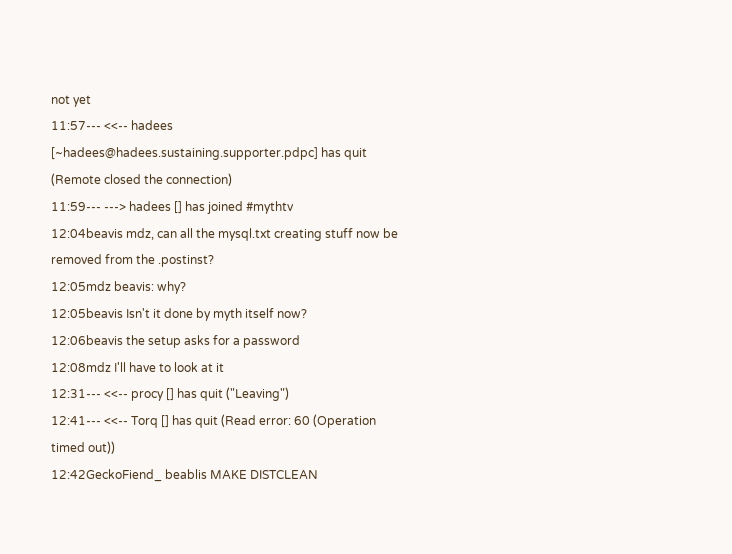not yet
11:57--- <<-- hadees [~hadees@hadees.sustaining.supporter.pdpc] has quit (Remote closed the connection)
11:59--- ---> hadees [] has joined #mythtv
12:04beavis mdz, can all the mysql.txt creating stuff now be removed from the .postinst?
12:05mdz beavis: why?
12:05beavis Isn't it done by myth itself now?
12:06beavis the setup asks for a password
12:08mdz I'll have to look at it
12:31--- <<-- procy [] has quit ("Leaving")
12:41--- <<-- Torq [] has quit (Read error: 60 (Operation timed out))
12:42GeckoFiend_ beablis MAKE DISTCLEAN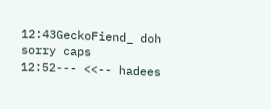12:43GeckoFiend_ doh sorry caps
12:52--- <<-- hadees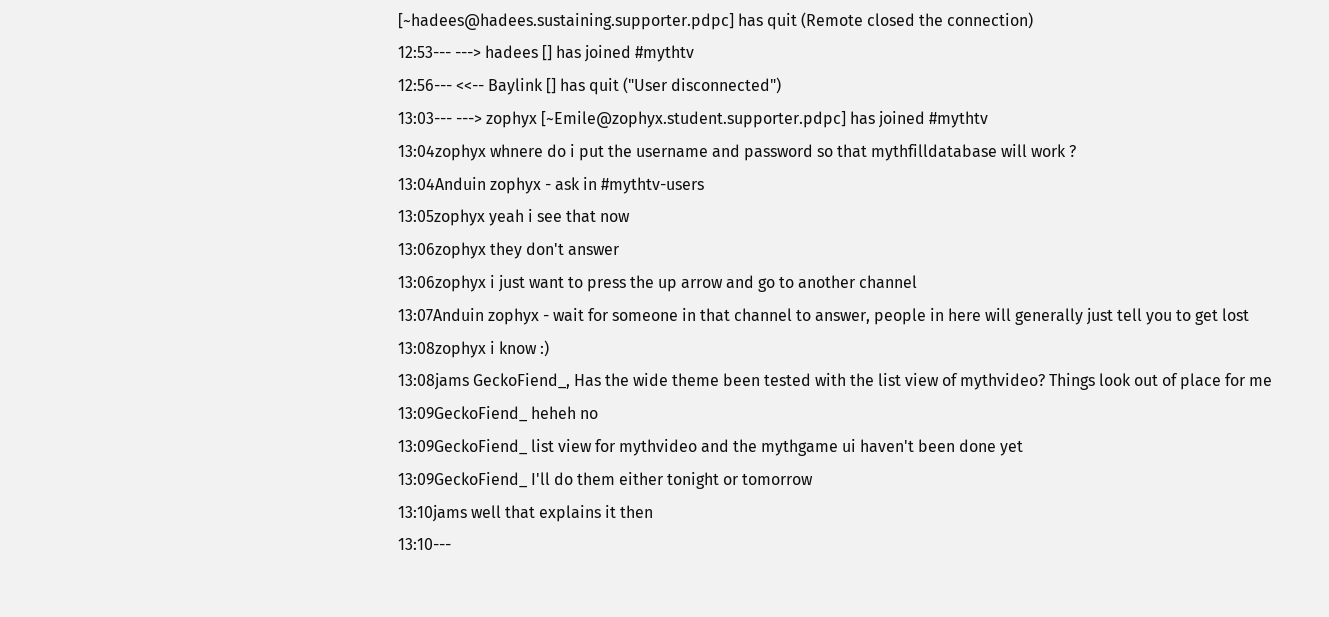[~hadees@hadees.sustaining.supporter.pdpc] has quit (Remote closed the connection)
12:53--- ---> hadees [] has joined #mythtv
12:56--- <<-- Baylink [] has quit ("User disconnected")
13:03--- ---> zophyx [~Emile@zophyx.student.supporter.pdpc] has joined #mythtv
13:04zophyx whnere do i put the username and password so that mythfilldatabase will work ?
13:04Anduin zophyx - ask in #mythtv-users
13:05zophyx yeah i see that now
13:06zophyx they don't answer
13:06zophyx i just want to press the up arrow and go to another channel
13:07Anduin zophyx - wait for someone in that channel to answer, people in here will generally just tell you to get lost
13:08zophyx i know :)
13:08jams GeckoFiend_, Has the wide theme been tested with the list view of mythvideo? Things look out of place for me
13:09GeckoFiend_ heheh no
13:09GeckoFiend_ list view for mythvideo and the mythgame ui haven't been done yet
13:09GeckoFiend_ I'll do them either tonight or tomorrow
13:10jams well that explains it then
13:10---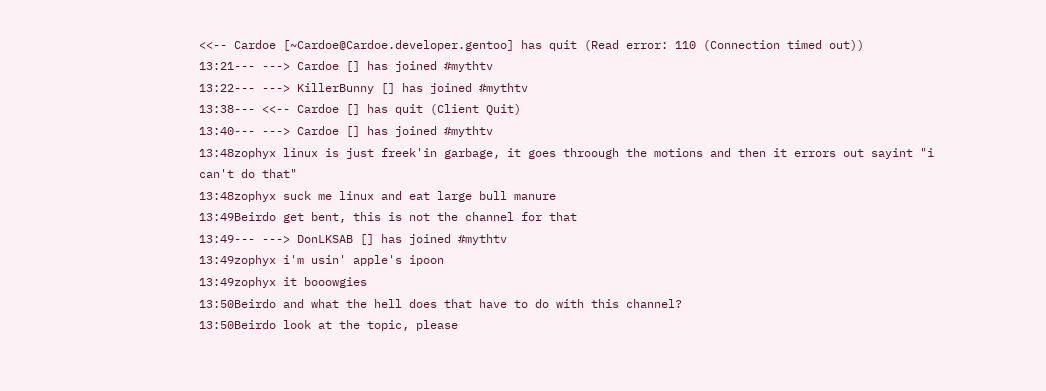<<-- Cardoe [~Cardoe@Cardoe.developer.gentoo] has quit (Read error: 110 (Connection timed out))
13:21--- ---> Cardoe [] has joined #mythtv
13:22--- ---> KillerBunny [] has joined #mythtv
13:38--- <<-- Cardoe [] has quit (Client Quit)
13:40--- ---> Cardoe [] has joined #mythtv
13:48zophyx linux is just freek'in garbage, it goes throough the motions and then it errors out sayint "i can't do that"
13:48zophyx suck me linux and eat large bull manure
13:49Beirdo get bent, this is not the channel for that
13:49--- ---> DonLKSAB [] has joined #mythtv
13:49zophyx i'm usin' apple's ipoon
13:49zophyx it booowgies
13:50Beirdo and what the hell does that have to do with this channel?
13:50Beirdo look at the topic, please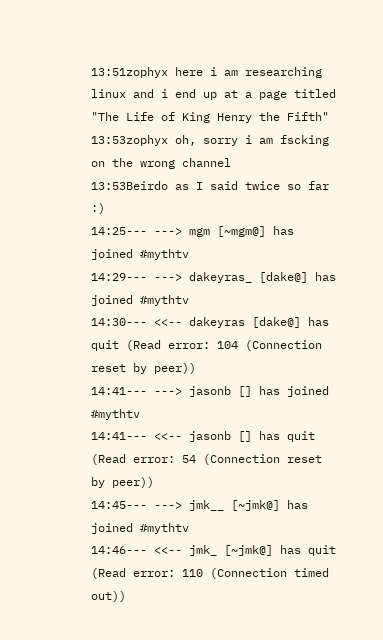13:51zophyx here i am researching linux and i end up at a page titled "The Life of King Henry the Fifth"
13:53zophyx oh, sorry i am fscking on the wrong channel
13:53Beirdo as I said twice so far :)
14:25--- ---> mgm [~mgm@] has joined #mythtv
14:29--- ---> dakeyras_ [dake@] has joined #mythtv
14:30--- <<-- dakeyras [dake@] has quit (Read error: 104 (Connection reset by peer))
14:41--- ---> jasonb [] has joined #mythtv
14:41--- <<-- jasonb [] has quit (Read error: 54 (Connection reset by peer))
14:45--- ---> jmk__ [~jmk@] has joined #mythtv
14:46--- <<-- jmk_ [~jmk@] has quit (Read error: 110 (Connection timed out))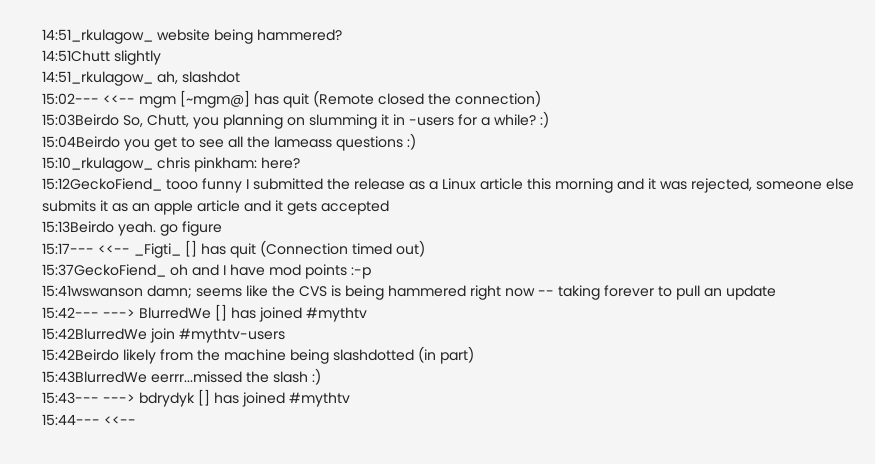14:51_rkulagow_ website being hammered?
14:51Chutt slightly
14:51_rkulagow_ ah, slashdot
15:02--- <<-- mgm [~mgm@] has quit (Remote closed the connection)
15:03Beirdo So, Chutt, you planning on slumming it in -users for a while? :)
15:04Beirdo you get to see all the lameass questions :)
15:10_rkulagow_ chris pinkham: here?
15:12GeckoFiend_ tooo funny I submitted the release as a Linux article this morning and it was rejected, someone else submits it as an apple article and it gets accepted
15:13Beirdo yeah. go figure
15:17--- <<-- _Figti_ [] has quit (Connection timed out)
15:37GeckoFiend_ oh and I have mod points :-p
15:41wswanson damn; seems like the CVS is being hammered right now -- taking forever to pull an update
15:42--- ---> BlurredWe [] has joined #mythtv
15:42BlurredWe join #mythtv-users
15:42Beirdo likely from the machine being slashdotted (in part)
15:43BlurredWe eerrr...missed the slash :)
15:43--- ---> bdrydyk [] has joined #mythtv
15:44--- <<--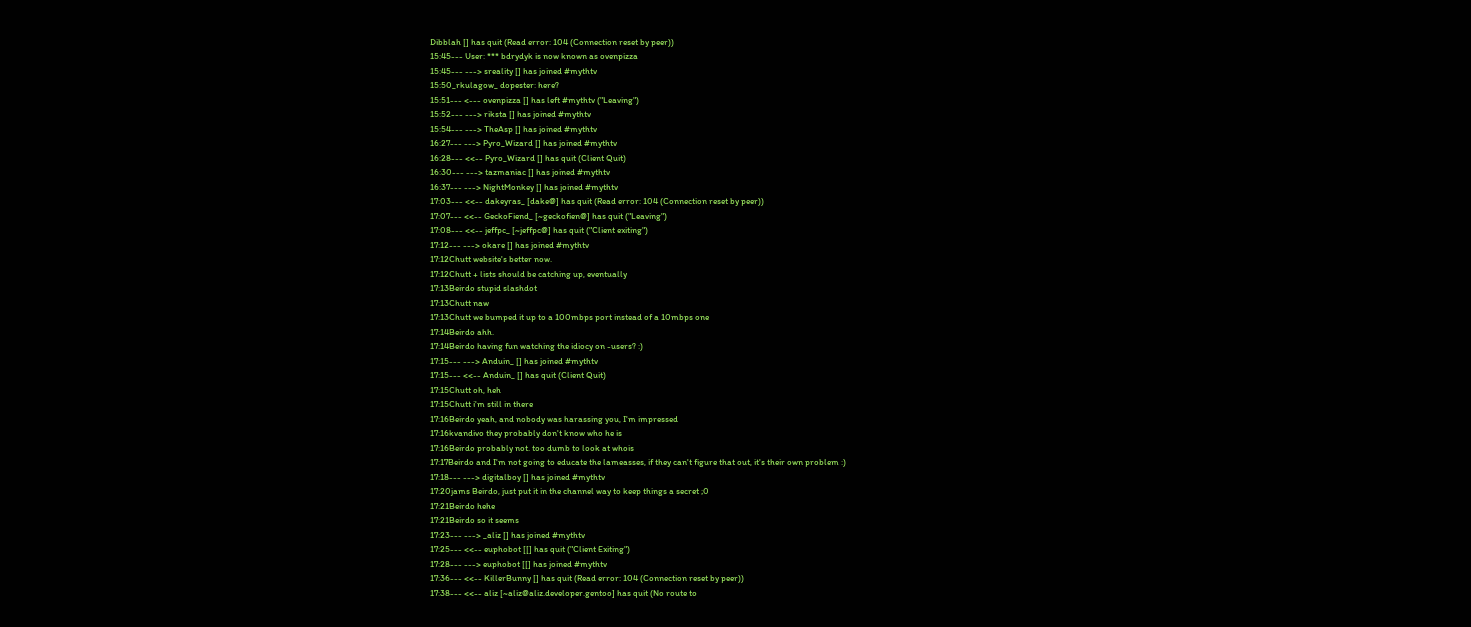Dibblah [] has quit (Read error: 104 (Connection reset by peer))
15:45--- User: *** bdrydyk is now known as ovenpizza
15:45--- ---> sreality [] has joined #mythtv
15:50_rkulagow_ dopester: here?
15:51--- <--- ovenpizza [] has left #mythtv ("Leaving")
15:52--- ---> riksta [] has joined #mythtv
15:54--- ---> TheAsp [] has joined #mythtv
16:27--- ---> Pyro_Wizard [] has joined #mythtv
16:28--- <<-- Pyro_Wizard [] has quit (Client Quit)
16:30--- ---> tazmaniac [] has joined #mythtv
16:37--- ---> NightMonkey [] has joined #mythtv
17:03--- <<-- dakeyras_ [dake@] has quit (Read error: 104 (Connection reset by peer))
17:07--- <<-- GeckoFiend_ [~geckofien@] has quit ("Leaving")
17:08--- <<-- jeffpc_ [~jeffpc@] has quit ("Client exiting")
17:12--- ---> okare [] has joined #mythtv
17:12Chutt website's better now.
17:12Chutt + lists should be catching up, eventually
17:13Beirdo stupid slashdot
17:13Chutt naw
17:13Chutt we bumped it up to a 100mbps port instead of a 10mbps one
17:14Beirdo ahh.
17:14Beirdo having fun watching the idiocy on -users? :)
17:15--- ---> Anduin_ [] has joined #mythtv
17:15--- <<-- Anduin_ [] has quit (Client Quit)
17:15Chutt oh, heh
17:15Chutt i'm still in there
17:16Beirdo yeah, and nobody was harassing you, I'm impressed
17:16kvandivo they probably don't know who he is
17:16Beirdo probably not. too dumb to look at whois
17:17Beirdo and I'm not going to educate the lameasses, if they can't figure that out, it's their own problem :)
17:18--- ---> digitalboy [] has joined #mythtv
17:20jams Beirdo, just put it in the channel way to keep things a secret ;0
17:21Beirdo hehe
17:21Beirdo so it seems
17:23--- ---> _aliz [] has joined #mythtv
17:25--- <<-- euphobot [[] has quit ("Client Exiting")
17:28--- ---> euphobot [[] has joined #mythtv
17:36--- <<-- KillerBunny [] has quit (Read error: 104 (Connection reset by peer))
17:38--- <<-- aliz [~aliz@aliz.developer.gentoo] has quit (No route to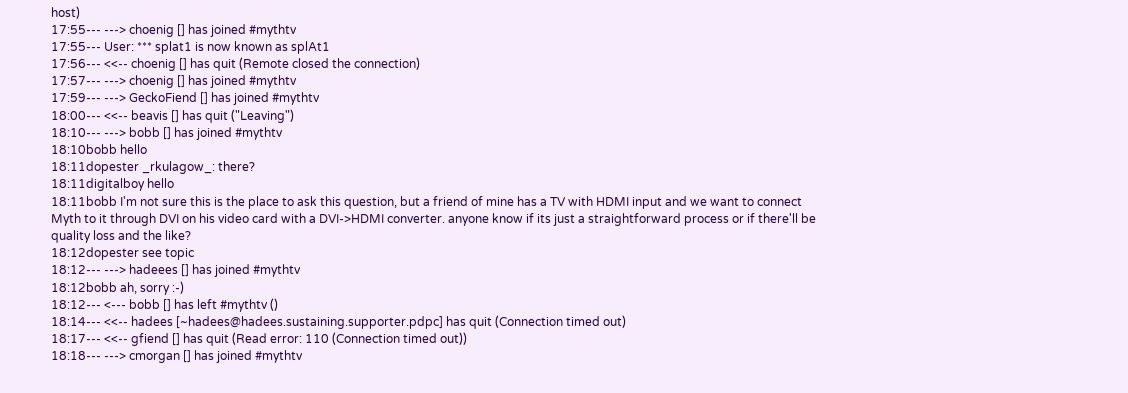host)
17:55--- ---> choenig [] has joined #mythtv
17:55--- User: *** splat1 is now known as splAt1
17:56--- <<-- choenig [] has quit (Remote closed the connection)
17:57--- ---> choenig [] has joined #mythtv
17:59--- ---> GeckoFiend [] has joined #mythtv
18:00--- <<-- beavis [] has quit ("Leaving")
18:10--- ---> bobb [] has joined #mythtv
18:10bobb hello
18:11dopester _rkulagow_: there?
18:11digitalboy hello
18:11bobb I'm not sure this is the place to ask this question, but a friend of mine has a TV with HDMI input and we want to connect Myth to it through DVI on his video card with a DVI->HDMI converter. anyone know if its just a straightforward process or if there'll be quality loss and the like?
18:12dopester see topic
18:12--- ---> hadeees [] has joined #mythtv
18:12bobb ah, sorry :-)
18:12--- <--- bobb [] has left #mythtv ()
18:14--- <<-- hadees [~hadees@hadees.sustaining.supporter.pdpc] has quit (Connection timed out)
18:17--- <<-- gfiend [] has quit (Read error: 110 (Connection timed out))
18:18--- ---> cmorgan [] has joined #mythtv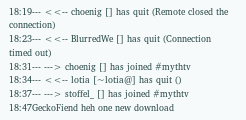18:19--- <<-- choenig [] has quit (Remote closed the connection)
18:23--- <<-- BlurredWe [] has quit (Connection timed out)
18:31--- ---> choenig [] has joined #mythtv
18:34--- <<-- lotia [~lotia@] has quit ()
18:37--- ---> stoffel_ [] has joined #mythtv
18:47GeckoFiend heh one new download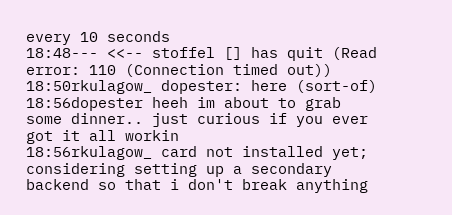every 10 seconds
18:48--- <<-- stoffel [] has quit (Read error: 110 (Connection timed out))
18:50rkulagow_ dopester: here (sort-of)
18:56dopester heeh im about to grab some dinner.. just curious if you ever got it all workin
18:56rkulagow_ card not installed yet; considering setting up a secondary backend so that i don't break anything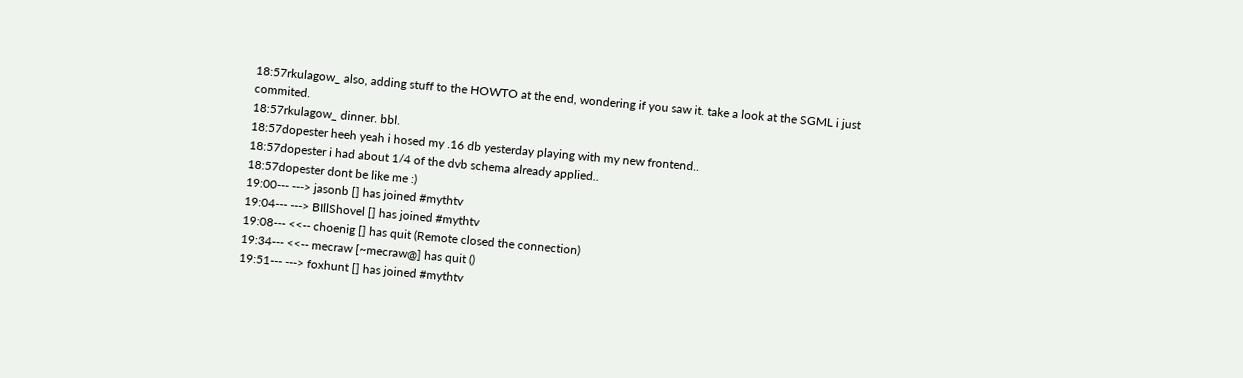18:57rkulagow_ also, adding stuff to the HOWTO at the end, wondering if you saw it. take a look at the SGML i just commited.
18:57rkulagow_ dinner. bbl.
18:57dopester heeh yeah i hosed my .16 db yesterday playing with my new frontend..
18:57dopester i had about 1/4 of the dvb schema already applied..
18:57dopester dont be like me :)
19:00--- ---> jasonb [] has joined #mythtv
19:04--- ---> BIllShovel [] has joined #mythtv
19:08--- <<-- choenig [] has quit (Remote closed the connection)
19:34--- <<-- mecraw [~mecraw@] has quit ()
19:51--- ---> foxhunt [] has joined #mythtv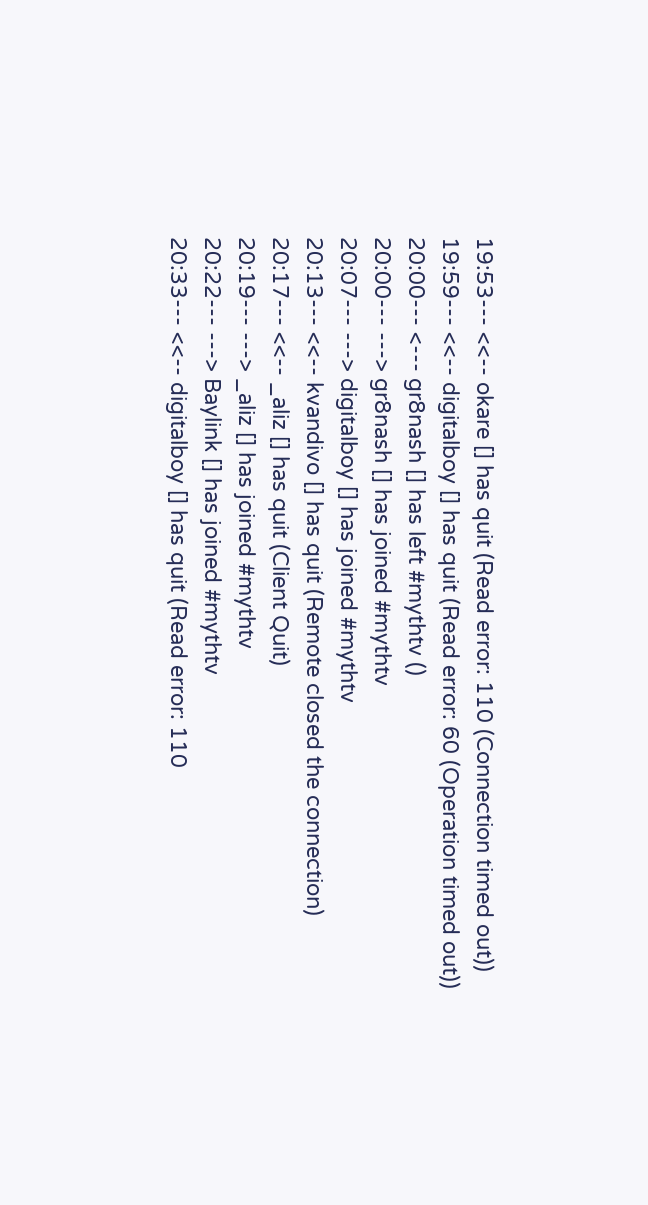19:53--- <<-- okare [] has quit (Read error: 110 (Connection timed out))
19:59--- <<-- digitalboy [] has quit (Read error: 60 (Operation timed out))
20:00--- <--- gr8nash [] has left #mythtv ()
20:00--- ---> gr8nash [] has joined #mythtv
20:07--- ---> digitalboy [] has joined #mythtv
20:13--- <<-- kvandivo [] has quit (Remote closed the connection)
20:17--- <<-- _aliz [] has quit (Client Quit)
20:19--- ---> _aliz [] has joined #mythtv
20:22--- ---> Baylink [] has joined #mythtv
20:33--- <<-- digitalboy [] has quit (Read error: 110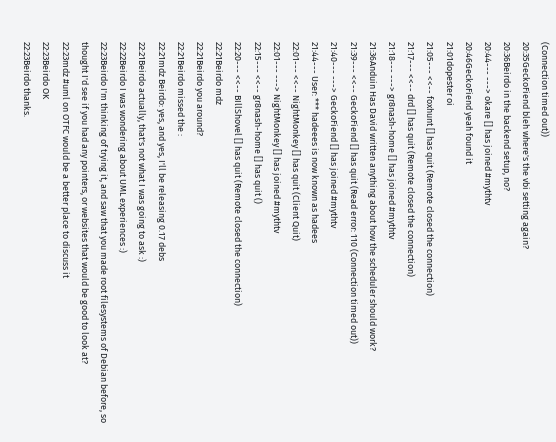(Connection timed out))
20:35GeckoFiend bleh where's the vbi setting again?
20:36Beirdo in the backend setup, no?
20:44--- ---> okare [] has joined #mythtv
20:46GeckoFiend yeah found it
21:01dopester oi
21:05--- <<-- foxhunt [] has quit (Remote closed the connection)
21:17--- <<-- drd [] has quit (Remote closed the connection)
21:18--- ---> gr8nash-home [] has joined #mythtv
21:36Anduin Has David written anything about how the scheduler should work?
21:39--- <<-- GeckoFiend [] has quit (Read error: 110 (Connection timed out))
21:40--- ---> GeckoFiend [] has joined #mythtv
21:44--- User: *** hadeees is now known as hadees
22:01--- <<-- NightMonkey [] has quit (Client Quit)
22:01--- ---> NightMonkey [] has joined #mythtv
22:15--- <<-- gr8nash-home [] has quit ()
22:20--- <<-- BIllShovel [] has quit (Remote closed the connection)
22:21Beirdo mdz
22:21Beirdo you around?
22:21Beirdo missed the :
22:21mdz Beirdo: yes, and yes, I'll be releasing 0.17 debs
22:21Beirdo actually, that's not what I was going to ask :)
22:22Beirdo I was wondering about UML experiences :)
22:23Beirdo I'm thinking of trying it, and saw that you made root filesystems of Debian before, so thought I'd see if you had any pointers, or websites that would be good to look at?
22:23mdz #uml on OTFC would be a better place to discuss it
22:23Beirdo OK
22:23Beirdo thanks.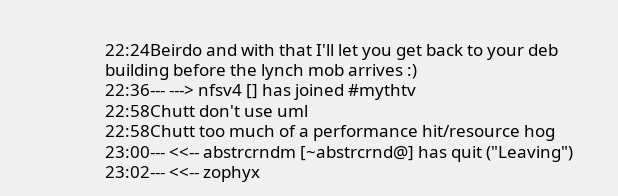22:24Beirdo and with that I'll let you get back to your deb building before the lynch mob arrives :)
22:36--- ---> nfsv4 [] has joined #mythtv
22:58Chutt don't use uml
22:58Chutt too much of a performance hit/resource hog
23:00--- <<-- abstrcrndm [~abstrcrnd@] has quit ("Leaving")
23:02--- <<-- zophyx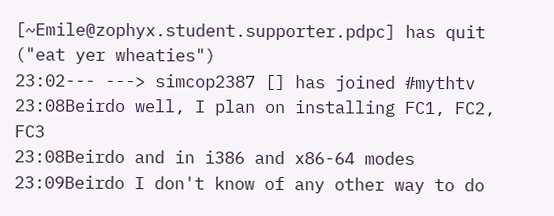[~Emile@zophyx.student.supporter.pdpc] has quit ("eat yer wheaties")
23:02--- ---> simcop2387 [] has joined #mythtv
23:08Beirdo well, I plan on installing FC1, FC2, FC3
23:08Beirdo and in i386 and x86-64 modes
23:09Beirdo I don't know of any other way to do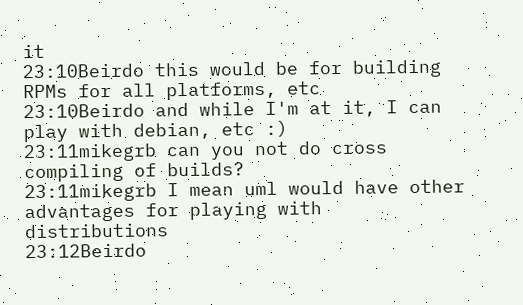it
23:10Beirdo this would be for building RPMs for all platforms, etc
23:10Beirdo and while I'm at it, I can play with debian, etc :)
23:11mikegrb can you not do cross compiling of builds?
23:11mikegrb I mean uml would have other advantages for playing with distributions
23:12Beirdo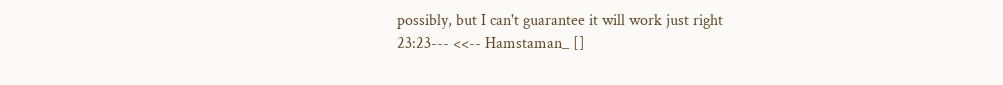possibly, but I can't guarantee it will work just right
23:23--- <<-- Hamstaman_ []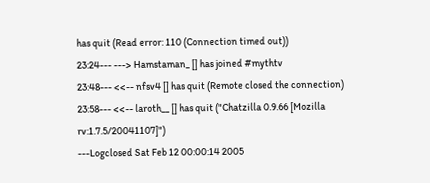has quit (Read error: 110 (Connection timed out))
23:24--- ---> Hamstaman_ [] has joined #mythtv
23:48--- <<-- nfsv4 [] has quit (Remote closed the connection)
23:58--- <<-- laroth__ [] has quit ("Chatzilla 0.9.66 [Mozilla rv:1.7.5/20041107]")
---Logclosed Sat Feb 12 00:00:14 2005